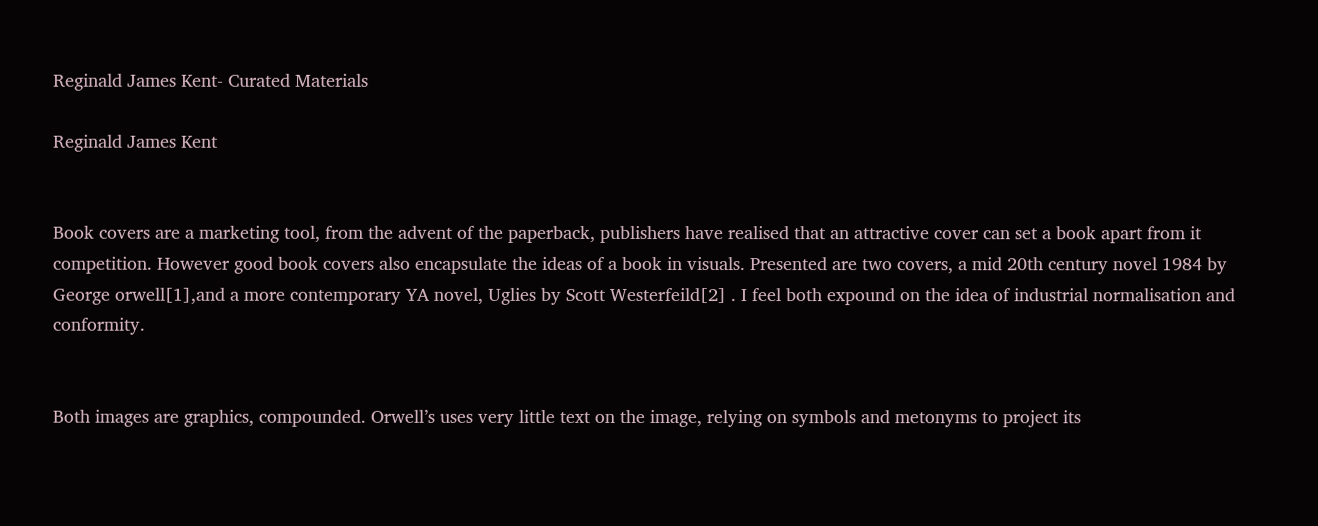Reginald James Kent- Curated Materials

Reginald James Kent


Book covers are a marketing tool, from the advent of the paperback, publishers have realised that an attractive cover can set a book apart from it competition. However good book covers also encapsulate the ideas of a book in visuals. Presented are two covers, a mid 20th century novel 1984 by George orwell[1],and a more contemporary YA novel, Uglies by Scott Westerfeild[2] . I feel both expound on the idea of industrial normalisation and conformity.


Both images are graphics, compounded. Orwell’s uses very little text on the image, relying on symbols and metonyms to project its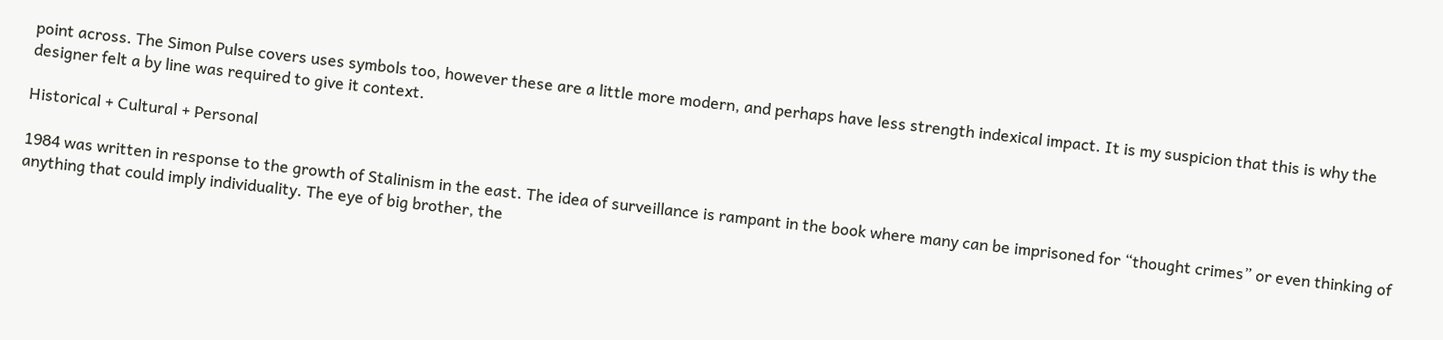point across. The Simon Pulse covers uses symbols too, however these are a little more modern, and perhaps have less strength indexical impact. It is my suspicion that this is why the designer felt a by line was required to give it context.

Historical + Cultural + Personal

1984 was written in response to the growth of Stalinism in the east. The idea of surveillance is rampant in the book where many can be imprisoned for “thought crimes” or even thinking of anything that could imply individuality. The eye of big brother, the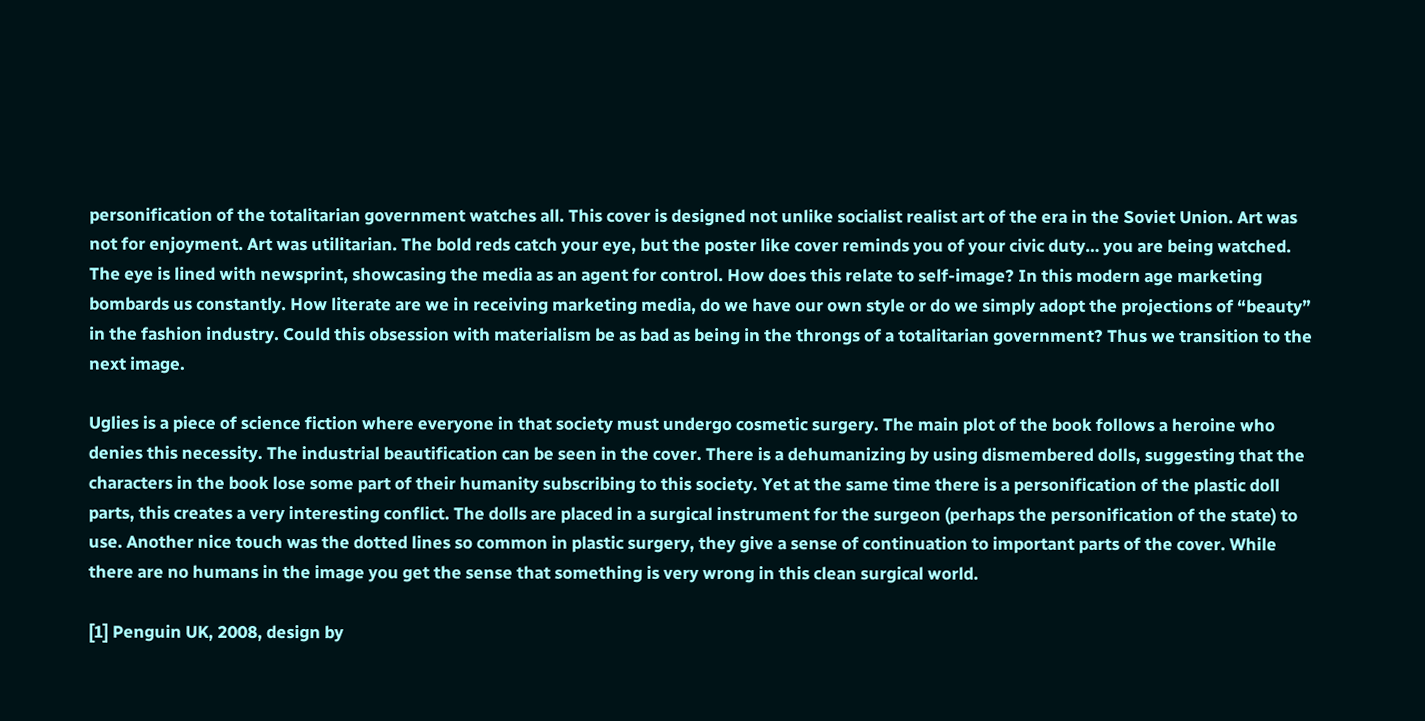personification of the totalitarian government watches all. This cover is designed not unlike socialist realist art of the era in the Soviet Union. Art was not for enjoyment. Art was utilitarian. The bold reds catch your eye, but the poster like cover reminds you of your civic duty… you are being watched. The eye is lined with newsprint, showcasing the media as an agent for control. How does this relate to self-image? In this modern age marketing bombards us constantly. How literate are we in receiving marketing media, do we have our own style or do we simply adopt the projections of “beauty” in the fashion industry. Could this obsession with materialism be as bad as being in the throngs of a totalitarian government? Thus we transition to the next image.

Uglies is a piece of science fiction where everyone in that society must undergo cosmetic surgery. The main plot of the book follows a heroine who denies this necessity. The industrial beautification can be seen in the cover. There is a dehumanizing by using dismembered dolls, suggesting that the characters in the book lose some part of their humanity subscribing to this society. Yet at the same time there is a personification of the plastic doll parts, this creates a very interesting conflict. The dolls are placed in a surgical instrument for the surgeon (perhaps the personification of the state) to use. Another nice touch was the dotted lines so common in plastic surgery, they give a sense of continuation to important parts of the cover. While there are no humans in the image you get the sense that something is very wrong in this clean surgical world.

[1] Penguin UK, 2008, design by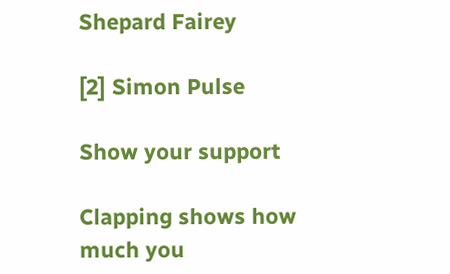Shepard Fairey

[2] Simon Pulse

Show your support

Clapping shows how much you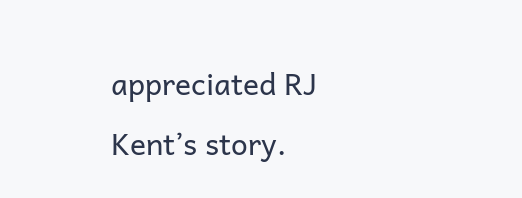appreciated RJ Kent’s story.